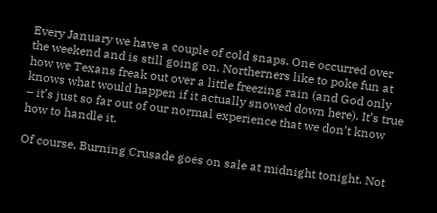Every January we have a couple of cold snaps. One occurred over the weekend and is still going on. Northerners like to poke fun at how we Texans freak out over a little freezing rain (and God only knows what would happen if it actually snowed down here). It’s true – it’s just so far out of our normal experience that we don’t know how to handle it.

Of course, Burning Crusade goes on sale at midnight tonight. Not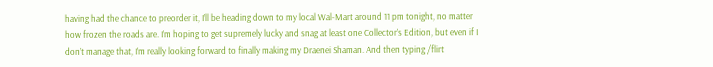having had the chance to preorder it, I’ll be heading down to my local Wal-Mart around 11 pm tonight, no matter how frozen the roads are. I’m hoping to get supremely lucky and snag at least one Collector’s Edition, but even if I don’t manage that, I’m really looking forward to finally making my Draenei Shaman. And then typing /flirt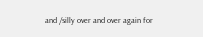and /silly over and over again for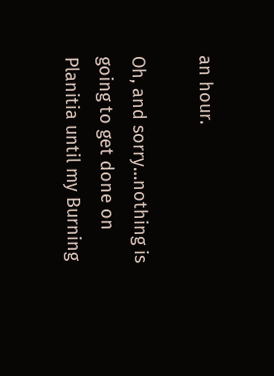an hour.

Oh, and sorry…nothing is going to get done on Planitia until my Burning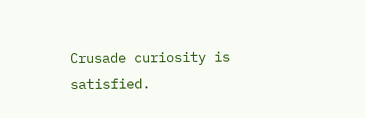Crusade curiosity is satisfied.